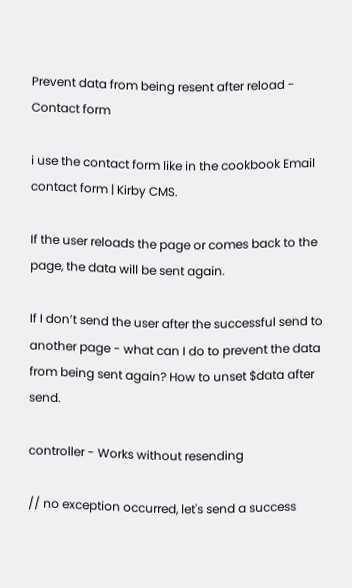Prevent data from being resent after reload - Contact form

i use the contact form like in the cookbook Email contact form | Kirby CMS.

If the user reloads the page or comes back to the page, the data will be sent again.

If I don’t send the user after the successful send to another page - what can I do to prevent the data from being sent again? How to unset $data after send.

controller - Works without resending

// no exception occurred, let's send a success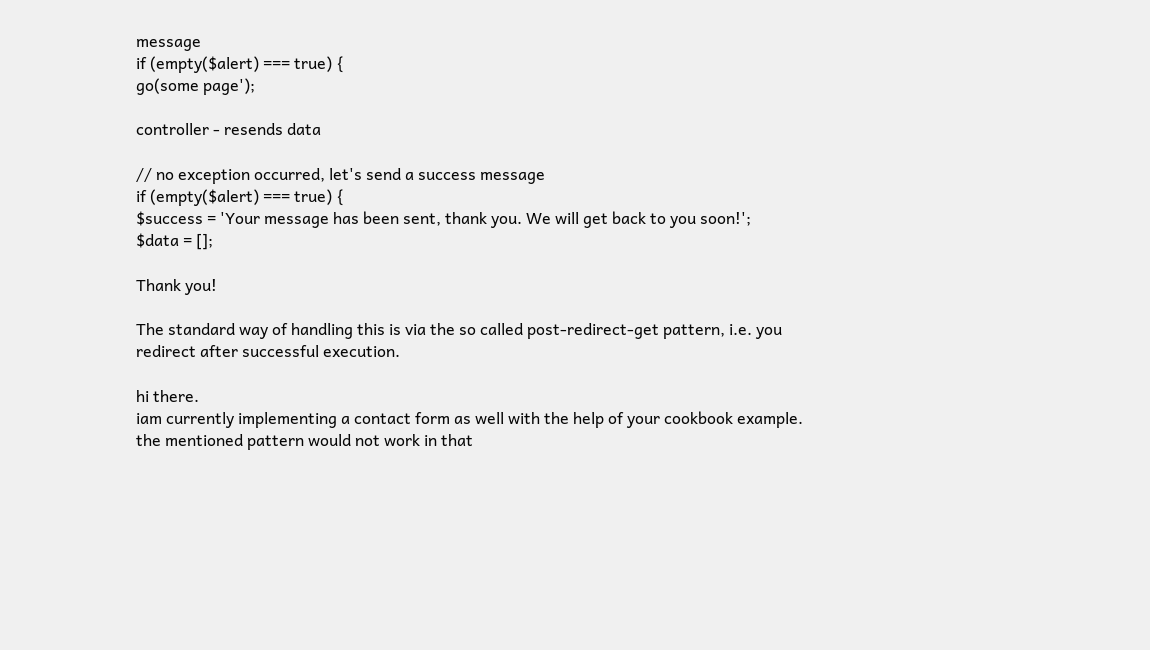message
if (empty($alert) === true) {
go(some page');

controller - resends data

// no exception occurred, let's send a success message
if (empty($alert) === true) {
$success = 'Your message has been sent, thank you. We will get back to you soon!';
$data = [];

Thank you!

The standard way of handling this is via the so called post-redirect-get pattern, i.e. you redirect after successful execution.

hi there.
iam currently implementing a contact form as well with the help of your cookbook example.
the mentioned pattern would not work in that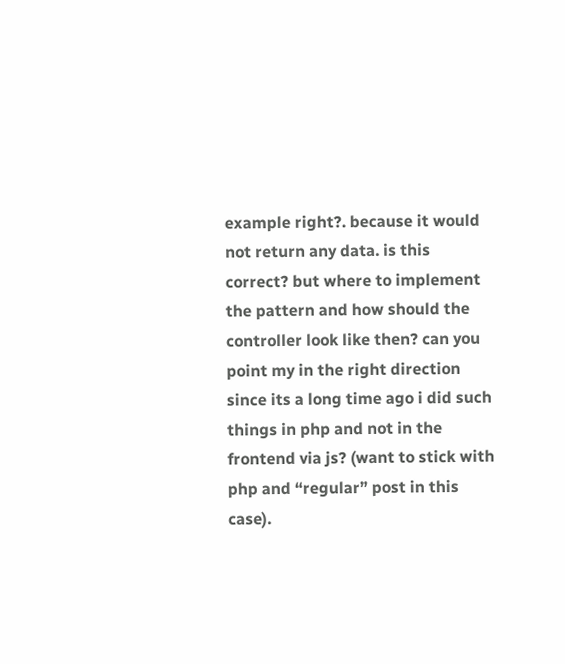example right?. because it would not return any data. is this correct? but where to implement the pattern and how should the controller look like then? can you point my in the right direction since its a long time ago i did such things in php and not in the frontend via js? (want to stick with php and “regular” post in this case).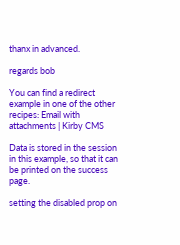thanx in advanced.

regards bob

You can find a redirect example in one of the other recipes: Email with attachments | Kirby CMS

Data is stored in the session in this example, so that it can be printed on the success page.

setting the disabled prop on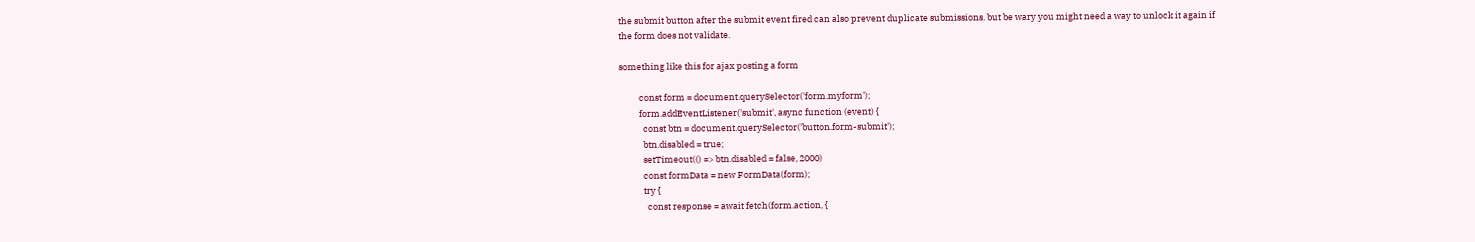the submit button after the submit event fired can also prevent duplicate submissions. but be wary you might need a way to unlock it again if the form does not validate.

something like this for ajax posting a form

          const form = document.querySelector('form.myform');
          form.addEventListener('submit', async function (event) {
            const btn = document.querySelector('button.form-submit');
            btn.disabled = true;
            setTimeout(() => btn.disabled = false, 2000)
            const formData = new FormData(form);
            try {
              const response = await fetch(form.action, {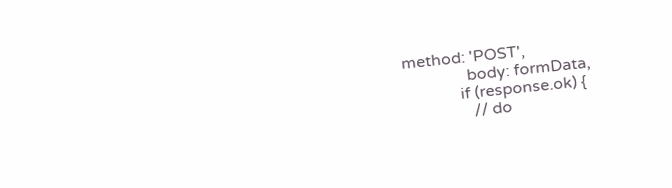method: 'POST',
                body: formData,
              if (response.ok) {
                 // do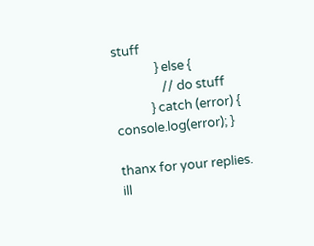stuff
              } else {
                // do stuff
            } catch (error) { console.log(error); }

thanx for your replies.
ill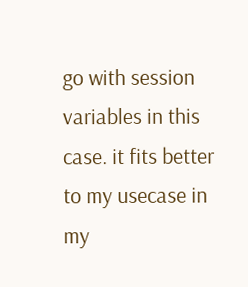go with session variables in this case. it fits better to my usecase in my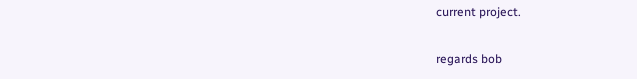current project.

regards bob